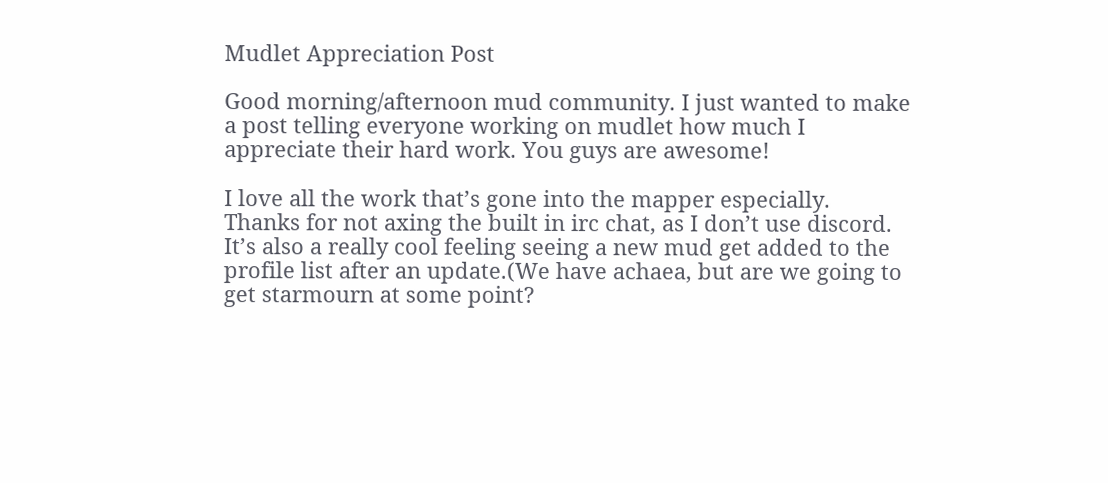Mudlet Appreciation Post

Good morning/afternoon mud community. I just wanted to make a post telling everyone working on mudlet how much I appreciate their hard work. You guys are awesome!

I love all the work that’s gone into the mapper especially. Thanks for not axing the built in irc chat, as I don’t use discord. It’s also a really cool feeling seeing a new mud get added to the profile list after an update.(We have achaea, but are we going to get starmourn at some point?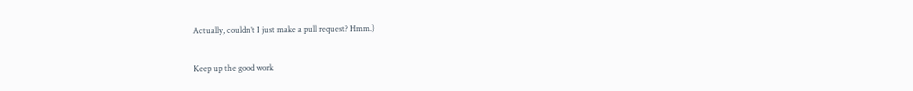Actually, couldn’t I just make a pull request? Hmm.)

Keep up the good work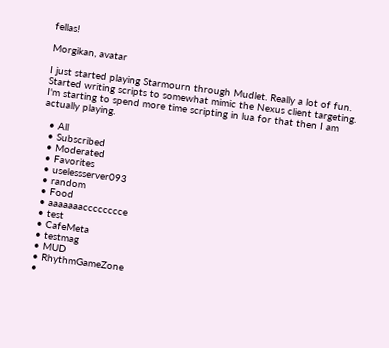fellas!

Morgikan, avatar

I just started playing Starmourn through Mudlet. Really a lot of fun. Started writing scripts to somewhat mimic the Nexus client targeting. I'm starting to spend more time scripting in lua for that then I am actually playing.

  • All
  • Subscribed
  • Moderated
  • Favorites
  • uselessserver093
  • random
  • Food
  • aaaaaaacccccccce
  • test
  • CafeMeta
  • testmag
  • MUD
  • RhythmGameZone
  •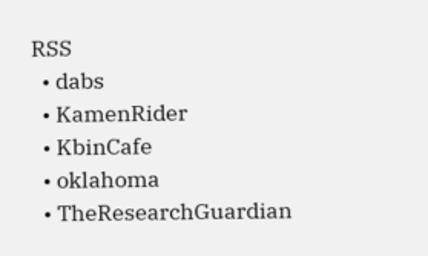RSS
  • dabs
  • KamenRider
  • KbinCafe
  • oklahoma
  • TheResearchGuardian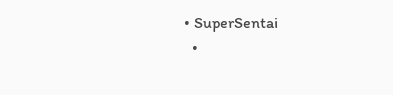• SuperSentai
  •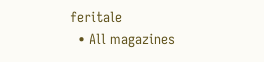feritale
  • All magazines